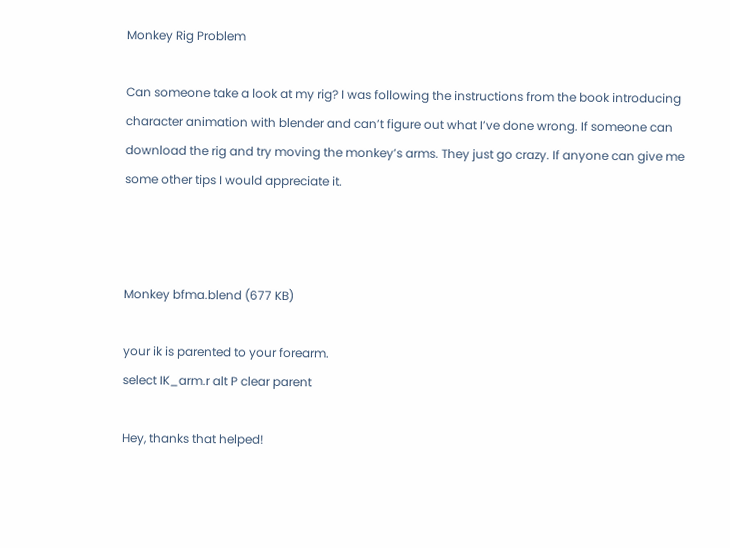Monkey Rig Problem

Can someone take a look at my rig? I was following the instructions from the book introducing character animation with blender and can’t figure out what I’ve done wrong. If someone can download the rig and try moving the monkey’s arms. They just go crazy. If anyone can give me some other tips I would appreciate it.



Monkey bfma.blend (677 KB)

your ik is parented to your forearm.
select IK_arm.r alt P clear parent

Hey, thanks that helped!